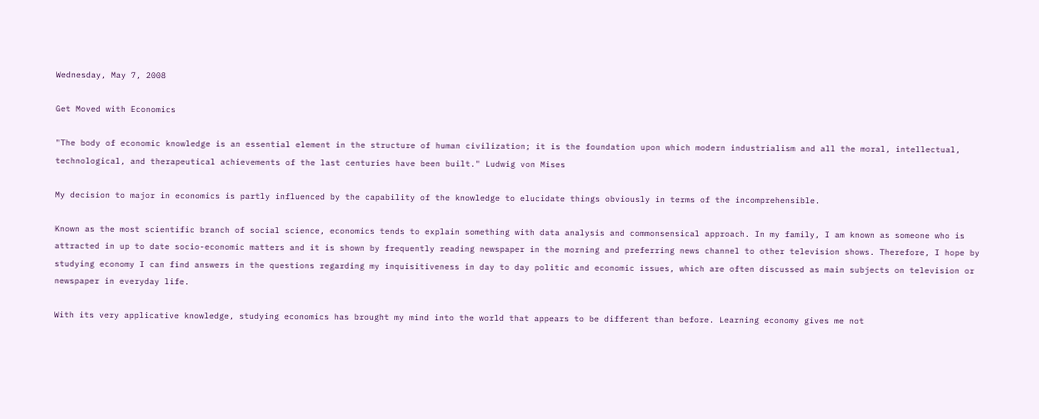Wednesday, May 7, 2008

Get Moved with Economics

"The body of economic knowledge is an essential element in the structure of human civilization; it is the foundation upon which modern industrialism and all the moral, intellectual, technological, and therapeutical achievements of the last centuries have been built." Ludwig von Mises

My decision to major in economics is partly influenced by the capability of the knowledge to elucidate things obviously in terms of the incomprehensible.

Known as the most scientific branch of social science, economics tends to explain something with data analysis and commonsensical approach. In my family, I am known as someone who is attracted in up to date socio-economic matters and it is shown by frequently reading newspaper in the morning and preferring news channel to other television shows. Therefore, I hope by studying economy I can find answers in the questions regarding my inquisitiveness in day to day politic and economic issues, which are often discussed as main subjects on television or newspaper in everyday life.

With its very applicative knowledge, studying economics has brought my mind into the world that appears to be different than before. Learning economy gives me not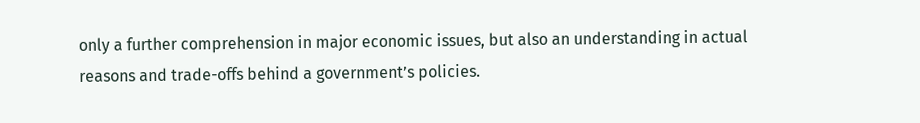only a further comprehension in major economic issues, but also an understanding in actual reasons and trade-offs behind a government’s policies.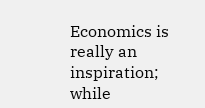Economics is really an inspiration; while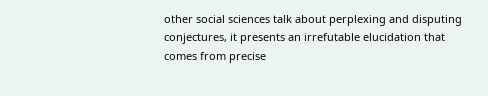other social sciences talk about perplexing and disputing conjectures, it presents an irrefutable elucidation that comes from precise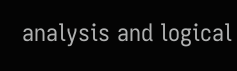analysis and logical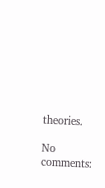theories.

No comments: